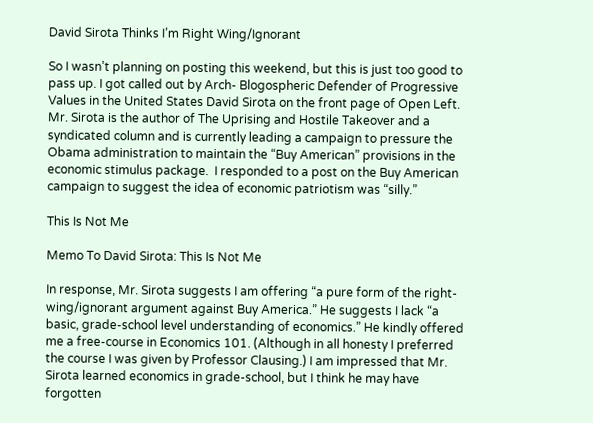David Sirota Thinks I’m Right Wing/Ignorant

So I wasn’t planning on posting this weekend, but this is just too good to pass up. I got called out by Arch- Blogospheric Defender of Progressive Values in the United States David Sirota on the front page of Open Left. Mr. Sirota is the author of The Uprising and Hostile Takeover and a syndicated column and is currently leading a campaign to pressure the Obama administration to maintain the “Buy American” provisions in the economic stimulus package.  I responded to a post on the Buy American campaign to suggest the idea of economic patriotism was “silly.”

This Is Not Me

Memo To David Sirota: This Is Not Me

In response, Mr. Sirota suggests I am offering “a pure form of the right-wing/ignorant argument against Buy America.” He suggests I lack “a basic, grade-school level understanding of economics.” He kindly offered me a free-course in Economics 101. (Although in all honesty I preferred the course I was given by Professor Clausing.) I am impressed that Mr. Sirota learned economics in grade-school, but I think he may have forgotten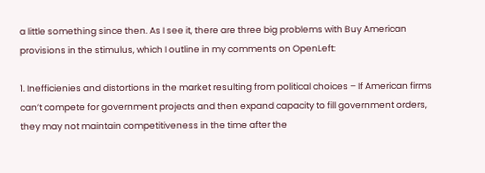a little something since then. As I see it, there are three big problems with Buy American provisions in the stimulus, which I outline in my comments on OpenLeft:

1. Inefficienies and distortions in the market resulting from political choices – If American firms can’t compete for government projects and then expand capacity to fill government orders, they may not maintain competitiveness in the time after the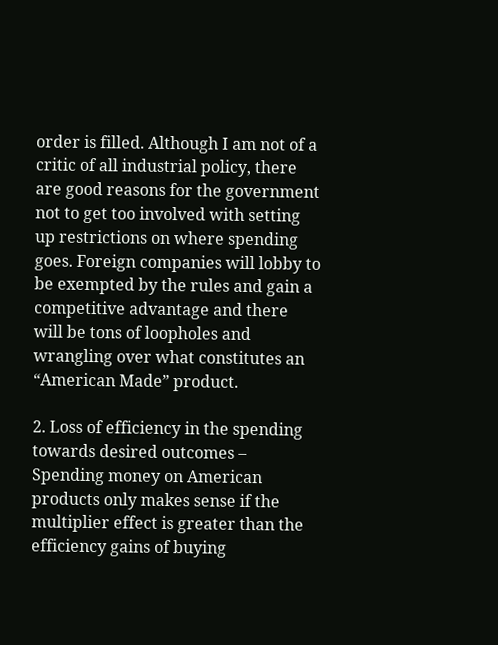order is filled. Although I am not of a critic of all industrial policy, there are good reasons for the government not to get too involved with setting up restrictions on where spending goes. Foreign companies will lobby to be exempted by the rules and gain a competitive advantage and there will be tons of loopholes and wrangling over what constitutes an “American Made” product.

2. Loss of efficiency in the spending towards desired outcomes – Spending money on American products only makes sense if the multiplier effect is greater than the efficiency gains of buying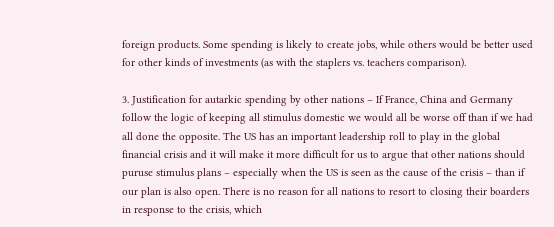foreign products. Some spending is likely to create jobs, while others would be better used for other kinds of investments (as with the staplers vs. teachers comparison).

3. Justification for autarkic spending by other nations – If France, China and Germany follow the logic of keeping all stimulus domestic we would all be worse off than if we had all done the opposite. The US has an important leadership roll to play in the global financial crisis and it will make it more difficult for us to argue that other nations should puruse stimulus plans – especially when the US is seen as the cause of the crisis – than if our plan is also open. There is no reason for all nations to resort to closing their boarders in response to the crisis, which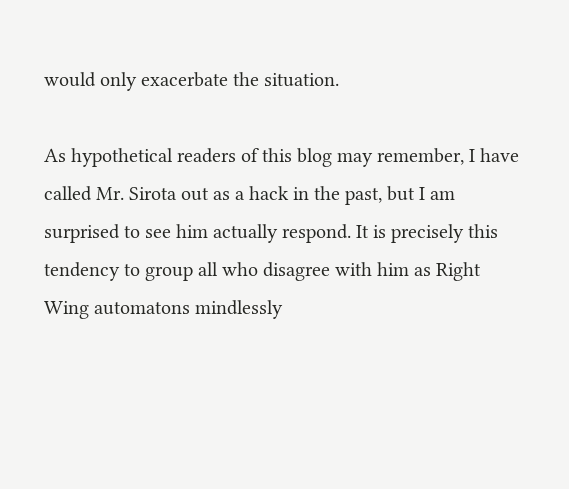would only exacerbate the situation.

As hypothetical readers of this blog may remember, I have called Mr. Sirota out as a hack in the past, but I am surprised to see him actually respond. It is precisely this tendency to group all who disagree with him as Right Wing automatons mindlessly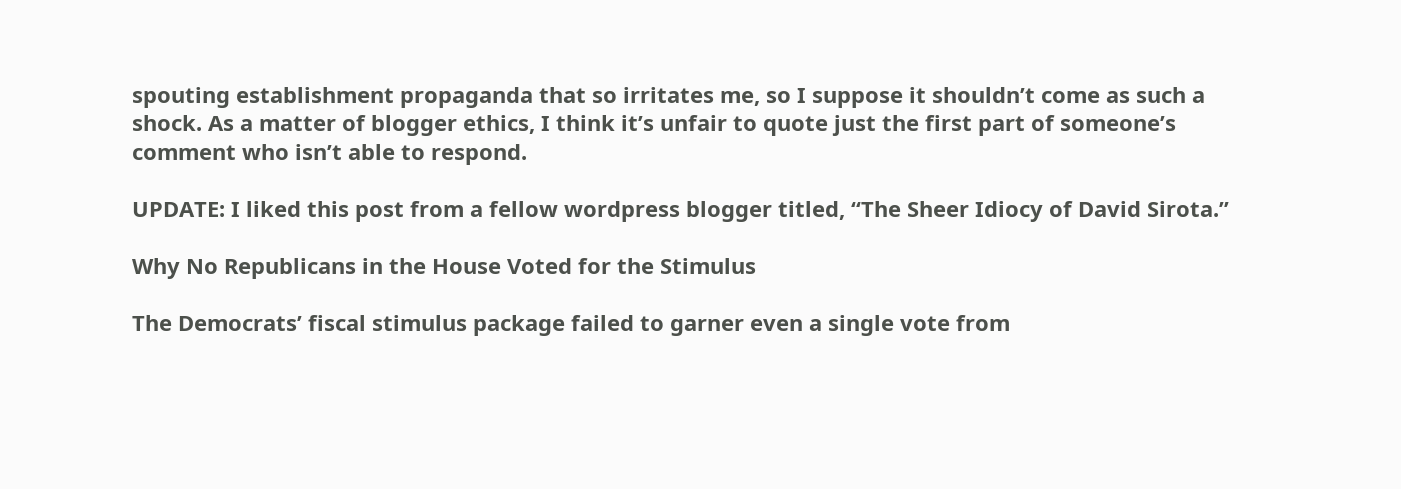spouting establishment propaganda that so irritates me, so I suppose it shouldn’t come as such a shock. As a matter of blogger ethics, I think it’s unfair to quote just the first part of someone’s comment who isn’t able to respond.

UPDATE: I liked this post from a fellow wordpress blogger titled, “The Sheer Idiocy of David Sirota.”

Why No Republicans in the House Voted for the Stimulus

The Democrats’ fiscal stimulus package failed to garner even a single vote from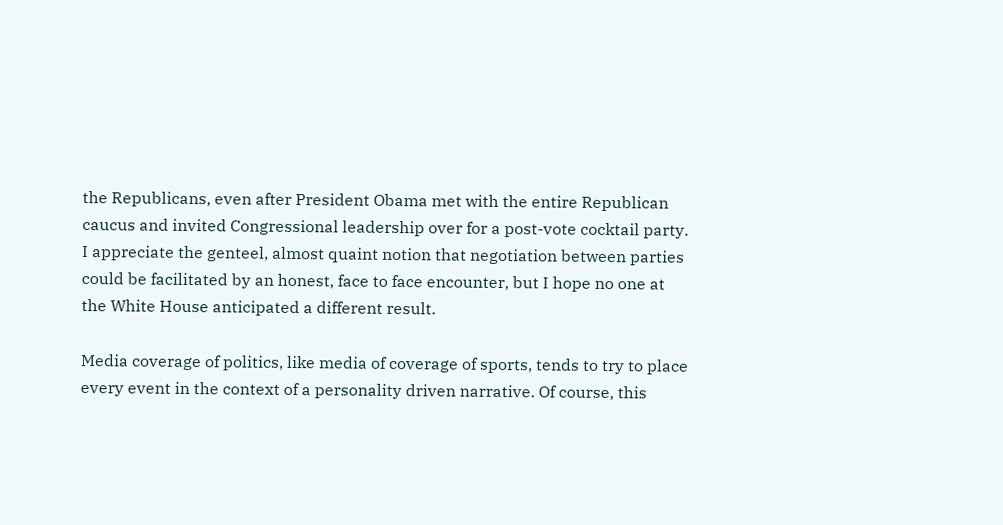the Republicans, even after President Obama met with the entire Republican caucus and invited Congressional leadership over for a post-vote cocktail party. I appreciate the genteel, almost quaint notion that negotiation between parties could be facilitated by an honest, face to face encounter, but I hope no one at the White House anticipated a different result.

Media coverage of politics, like media of coverage of sports, tends to try to place every event in the context of a personality driven narrative. Of course, this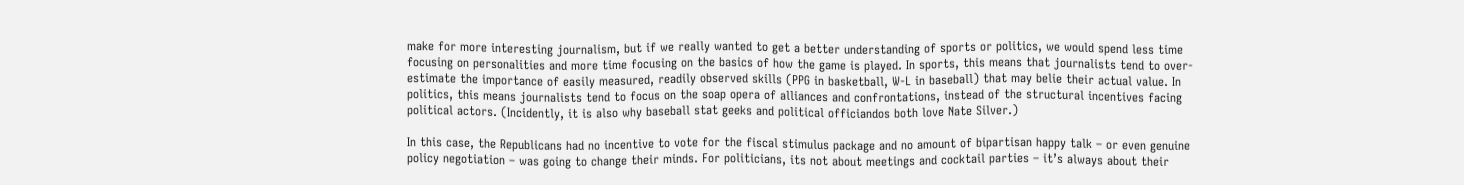make for more interesting journalism, but if we really wanted to get a better understanding of sports or politics, we would spend less time focusing on personalities and more time focusing on the basics of how the game is played. In sports, this means that journalists tend to over-estimate the importance of easily measured, readily observed skills (PPG in basketball, W-L in baseball) that may belie their actual value. In politics, this means journalists tend to focus on the soap opera of alliances and confrontations, instead of the structural incentives facing political actors. (Incidently, it is also why baseball stat geeks and political officiandos both love Nate Silver.)

In this case, the Republicans had no incentive to vote for the fiscal stimulus package and no amount of bipartisan happy talk – or even genuine policy negotiation – was going to change their minds. For politicians, its not about meetings and cocktail parties – it’s always about their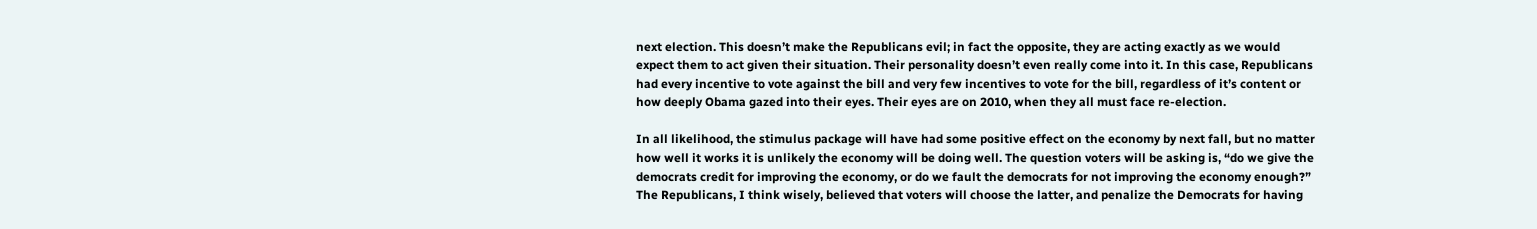next election. This doesn’t make the Republicans evil; in fact the opposite, they are acting exactly as we would expect them to act given their situation. Their personality doesn’t even really come into it. In this case, Republicans had every incentive to vote against the bill and very few incentives to vote for the bill, regardless of it’s content or how deeply Obama gazed into their eyes. Their eyes are on 2010, when they all must face re-election.

In all likelihood, the stimulus package will have had some positive effect on the economy by next fall, but no matter how well it works it is unlikely the economy will be doing well. The question voters will be asking is, “do we give the democrats credit for improving the economy, or do we fault the democrats for not improving the economy enough?” The Republicans, I think wisely, believed that voters will choose the latter, and penalize the Democrats for having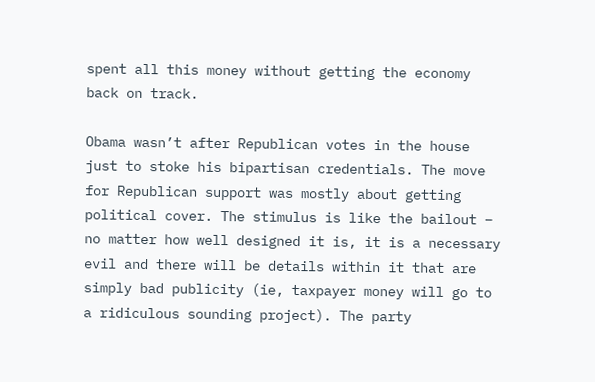spent all this money without getting the economy back on track.

Obama wasn’t after Republican votes in the house just to stoke his bipartisan credentials. The move for Republican support was mostly about getting political cover. The stimulus is like the bailout – no matter how well designed it is, it is a necessary evil and there will be details within it that are simply bad publicity (ie, taxpayer money will go to a ridiculous sounding project). The party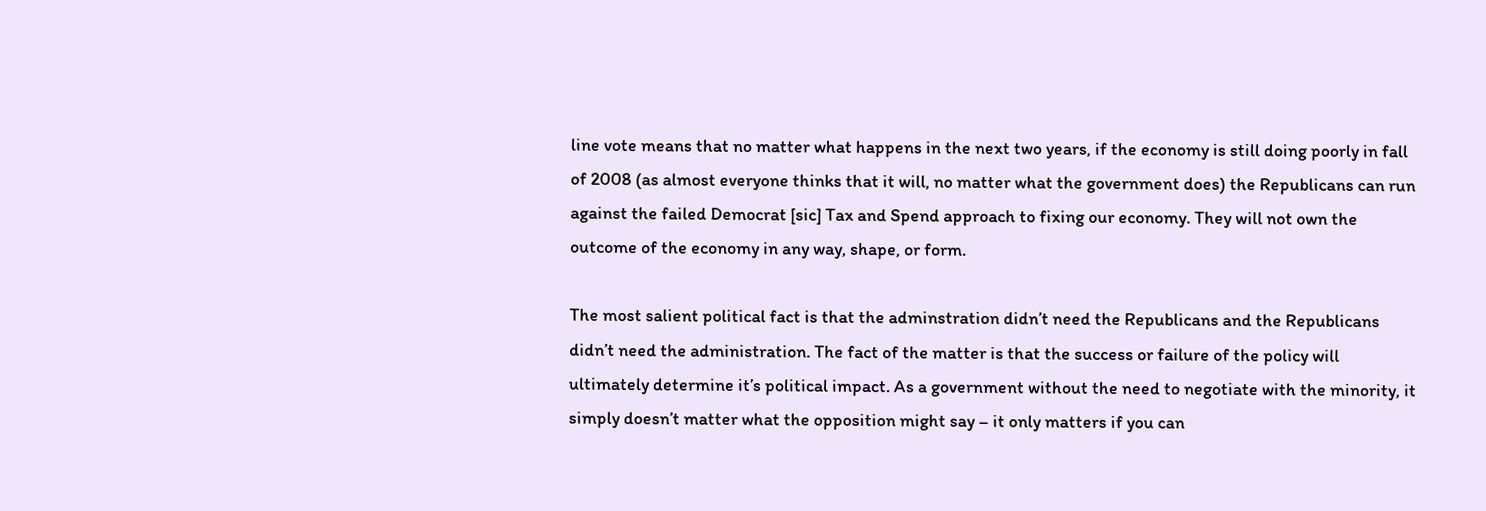line vote means that no matter what happens in the next two years, if the economy is still doing poorly in fall of 2008 (as almost everyone thinks that it will, no matter what the government does) the Republicans can run against the failed Democrat [sic] Tax and Spend approach to fixing our economy. They will not own the outcome of the economy in any way, shape, or form.

The most salient political fact is that the adminstration didn’t need the Republicans and the Republicans didn’t need the administration. The fact of the matter is that the success or failure of the policy will ultimately determine it’s political impact. As a government without the need to negotiate with the minority, it simply doesn’t matter what the opposition might say – it only matters if you can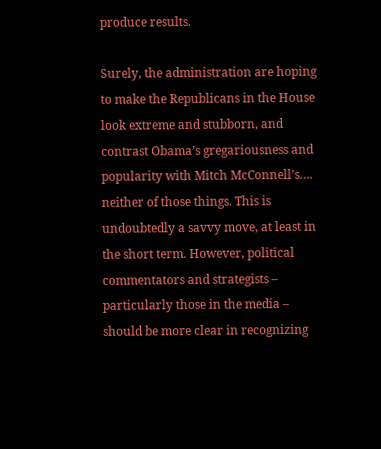produce results.

Surely, the administration are hoping to make the Republicans in the House look extreme and stubborn, and contrast Obama’s gregariousness and popularity with Mitch McConnell’s…. neither of those things. This is undoubtedly a savvy move, at least in the short term. However, political commentators and strategists – particularly those in the media – should be more clear in recognizing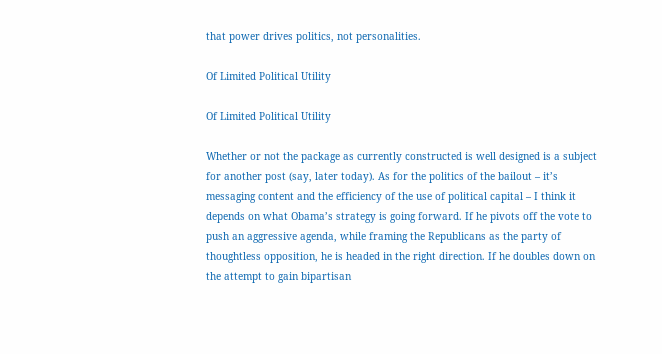that power drives politics, not personalities.

Of Limited Political Utility

Of Limited Political Utility

Whether or not the package as currently constructed is well designed is a subject for another post (say, later today). As for the politics of the bailout – it’s messaging content and the efficiency of the use of political capital – I think it depends on what Obama’s strategy is going forward. If he pivots off the vote to push an aggressive agenda, while framing the Republicans as the party of thoughtless opposition, he is headed in the right direction. If he doubles down on the attempt to gain bipartisan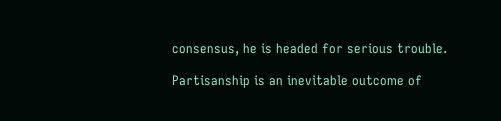consensus, he is headed for serious trouble.

Partisanship is an inevitable outcome of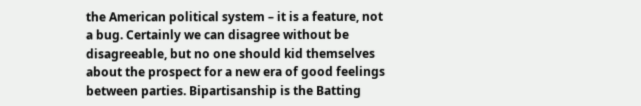the American political system – it is a feature, not a bug. Certainly we can disagree without be disagreeable, but no one should kid themselves about the prospect for a new era of good feelings between parties. Bipartisanship is the Batting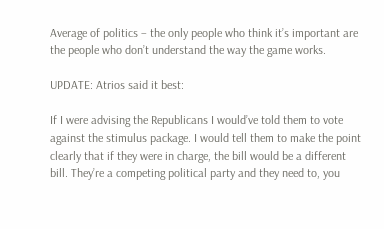Average of politics – the only people who think it’s important are the people who don’t understand the way the game works.

UPDATE: Atrios said it best:

If I were advising the Republicans I would’ve told them to vote against the stimulus package. I would tell them to make the point clearly that if they were in charge, the bill would be a different bill. They’re a competing political party and they need to, you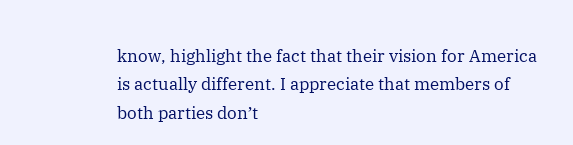know, highlight the fact that their vision for America is actually different. I appreciate that members of both parties don’t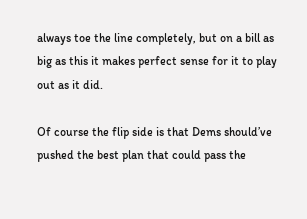always toe the line completely, but on a bill as big as this it makes perfect sense for it to play out as it did.

Of course the flip side is that Dems should’ve pushed the best plan that could pass the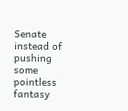Senate instead of pushing some pointless fantasy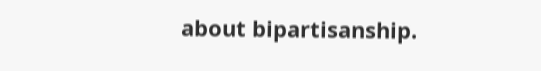about bipartisanship.